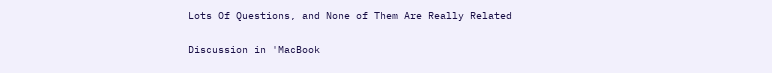Lots Of Questions, and None of Them Are Really Related

Discussion in 'MacBook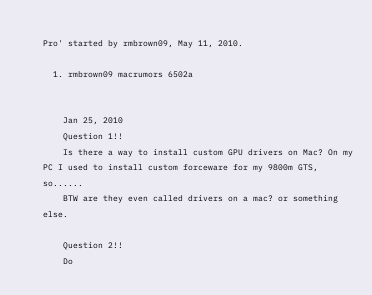Pro' started by rmbrown09, May 11, 2010.

  1. rmbrown09 macrumors 6502a


    Jan 25, 2010
    Question 1!!
    Is there a way to install custom GPU drivers on Mac? On my PC I used to install custom forceware for my 9800m GTS, so......
    BTW are they even called drivers on a mac? or something else.

    Question 2!!
    Do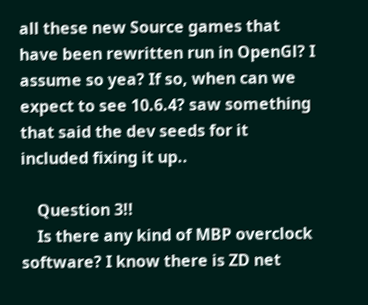all these new Source games that have been rewritten run in OpenGl? I assume so yea? If so, when can we expect to see 10.6.4? saw something that said the dev seeds for it included fixing it up..

    Question 3!!
    Is there any kind of MBP overclock software? I know there is ZD net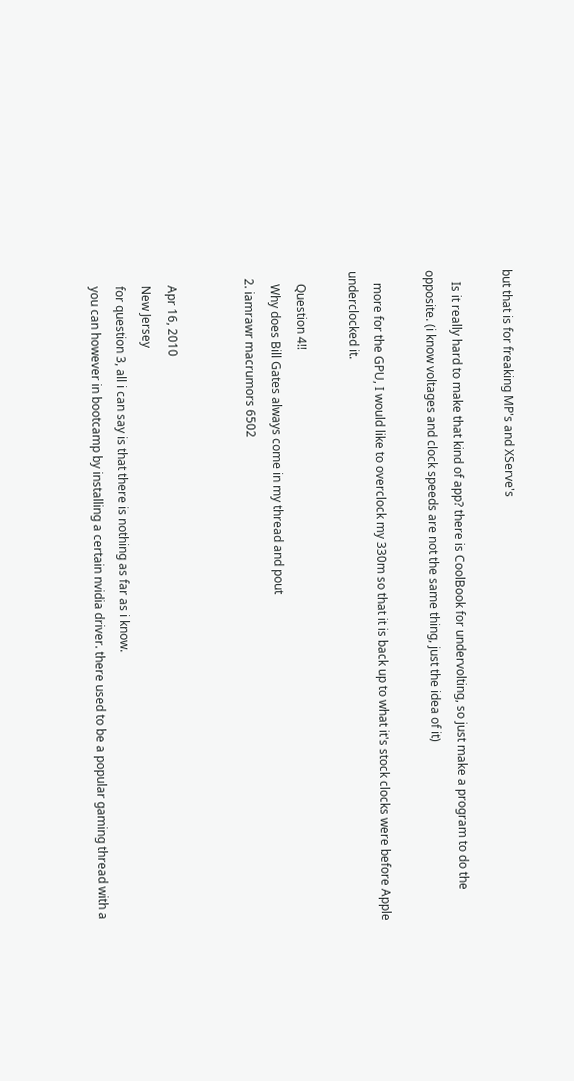but that is for freaking MP's and XServe's

    Is it really hard to make that kind of app? there is CoolBook for undervolting, so just make a program to do the opposite. (i know voltages and clock speeds are not the same thing, just the idea of it)

    more for the GPU, I would like to overclock my 330m so that it is back up to what it's stock clocks were before Apple underclocked it.

    Question 4!!
    Why does Bill Gates always come in my thread and pout
  2. iamrawr macrumors 6502


    Apr 16, 2010
    New Jersey
    for question 3, all i can say is that there is nothing as far as i know.
    you can however in bootcamp by installing a certain nvidia driver. there used to be a popular gaming thread with a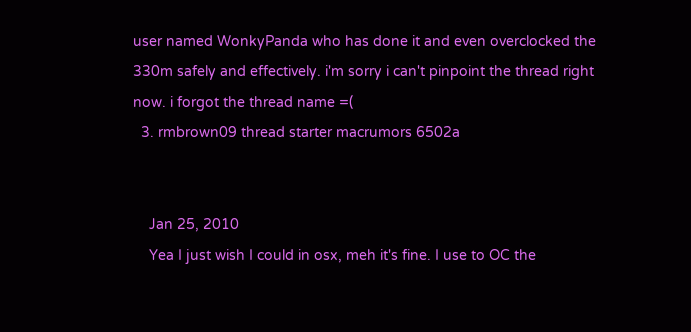user named WonkyPanda who has done it and even overclocked the 330m safely and effectively. i'm sorry i can't pinpoint the thread right now. i forgot the thread name =(
  3. rmbrown09 thread starter macrumors 6502a


    Jan 25, 2010
    Yea I just wish I could in osx, meh it's fine. I use to OC the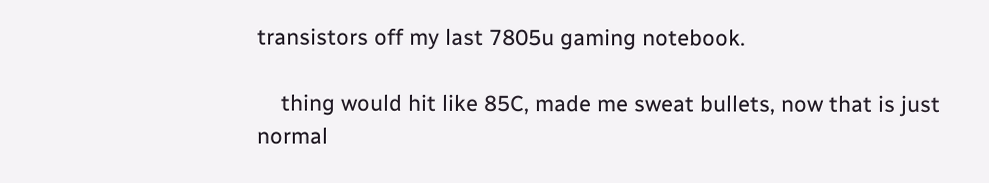transistors off my last 7805u gaming notebook.

    thing would hit like 85C, made me sweat bullets, now that is just normal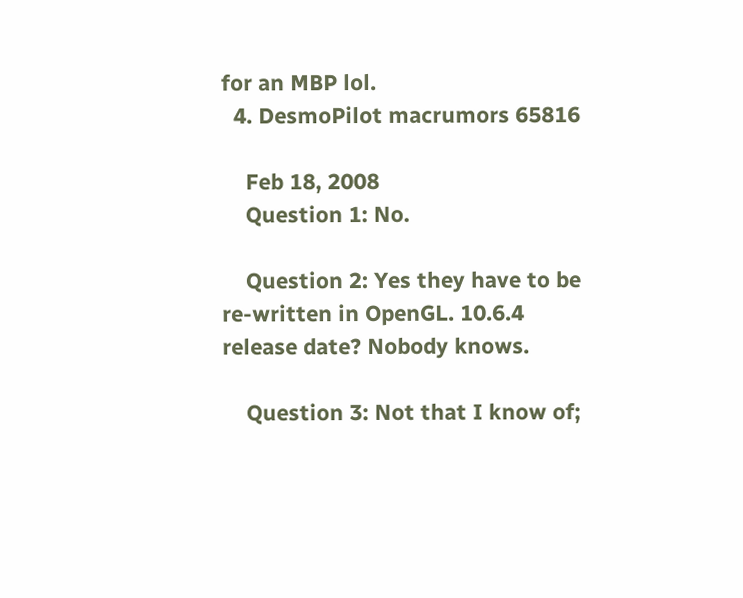for an MBP lol.
  4. DesmoPilot macrumors 65816

    Feb 18, 2008
    Question 1: No.

    Question 2: Yes they have to be re-written in OpenGL. 10.6.4 release date? Nobody knows.

    Question 3: Not that I know of;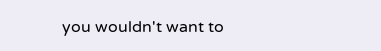you wouldn't want to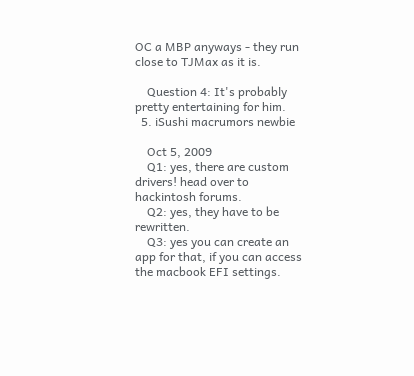OC a MBP anyways - they run close to TJMax as it is.

    Question 4: It's probably pretty entertaining for him.
  5. iSushi macrumors newbie

    Oct 5, 2009
    Q1: yes, there are custom drivers! head over to hackintosh forums.
    Q2: yes, they have to be rewritten.
    Q3: yes you can create an app for that, if you can access the macbook EFI settings.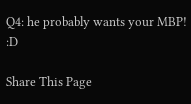Q4: he probably wants your MBP! :D

Share This Page